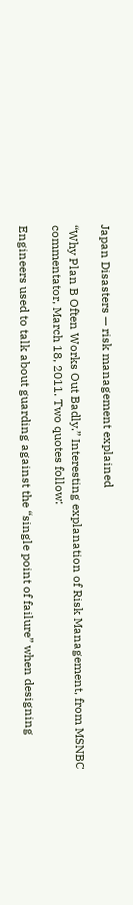Japan Disasters — risk management explained

“Why Plan B Often Works Out Badly.” Interesting explanation of Risk Management, from MSNBC commentator, March 18, 2011. Two quotes follow:

Engineers used to talk about guarding against the “single point of failure” when designing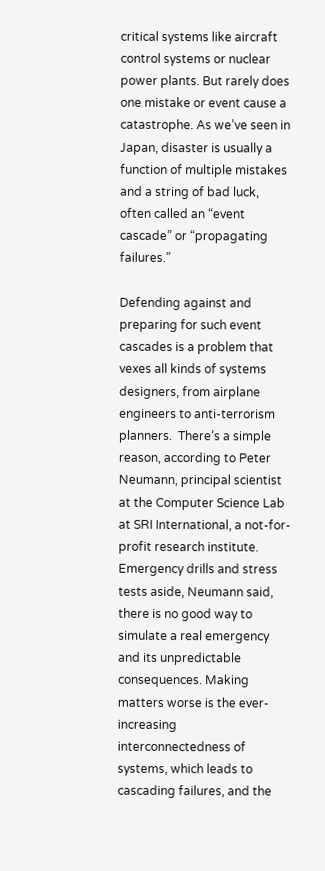critical systems like aircraft control systems or nuclear power plants. But rarely does one mistake or event cause a catastrophe. As we’ve seen in Japan, disaster is usually a function of multiple mistakes and a string of bad luck, often called an “event cascade” or “propagating failures.”

Defending against and preparing for such event cascades is a problem that vexes all kinds of systems designers, from airplane engineers to anti-terrorism planners.  There’s a simple reason, according to Peter Neumann, principal scientist at the Computer Science Lab at SRI International, a not-for-profit research institute. Emergency drills and stress tests aside, Neumann said, there is no good way to simulate a real emergency and its unpredictable consequences. Making matters worse is the ever-increasing interconnectedness of systems, which leads to cascading failures, and the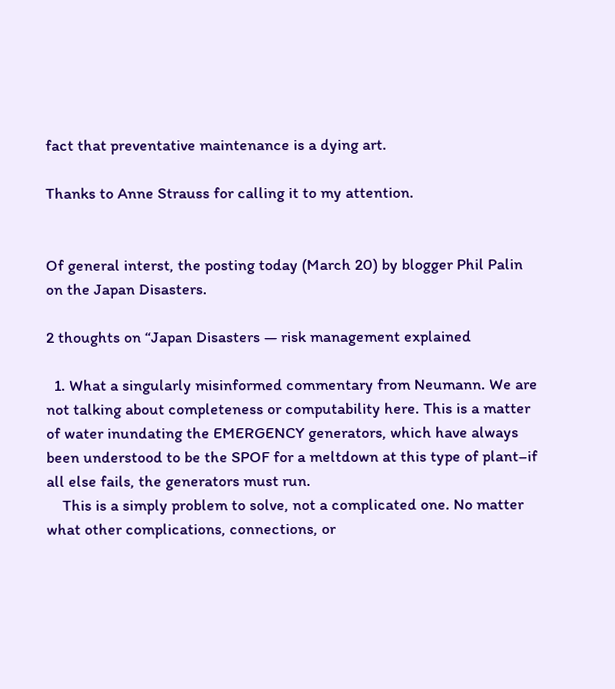fact that preventative maintenance is a dying art.

Thanks to Anne Strauss for calling it to my attention.


Of general interst, the posting today (March 20) by blogger Phil Palin on the Japan Disasters.

2 thoughts on “Japan Disasters — risk management explained

  1. What a singularly misinformed commentary from Neumann. We are not talking about completeness or computability here. This is a matter of water inundating the EMERGENCY generators, which have always been understood to be the SPOF for a meltdown at this type of plant–if all else fails, the generators must run.
    This is a simply problem to solve, not a complicated one. No matter what other complications, connections, or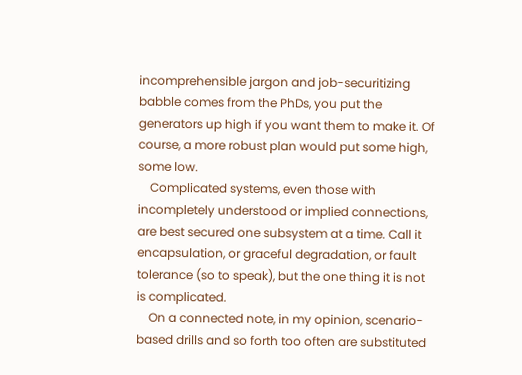incomprehensible jargon and job-securitizing babble comes from the PhDs, you put the generators up high if you want them to make it. Of course, a more robust plan would put some high, some low.
    Complicated systems, even those with incompletely understood or implied connections, are best secured one subsystem at a time. Call it encapsulation, or graceful degradation, or fault tolerance (so to speak), but the one thing it is not is complicated.
    On a connected note, in my opinion, scenario-based drills and so forth too often are substituted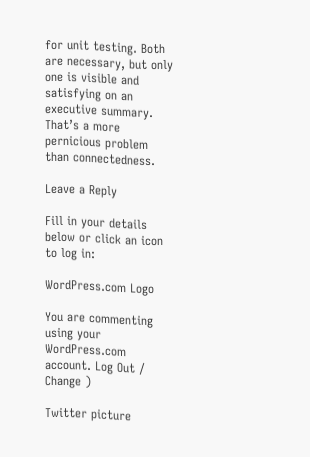for unit testing. Both are necessary, but only one is visible and satisfying on an executive summary. That’s a more pernicious problem than connectedness.

Leave a Reply

Fill in your details below or click an icon to log in:

WordPress.com Logo

You are commenting using your WordPress.com account. Log Out /  Change )

Twitter picture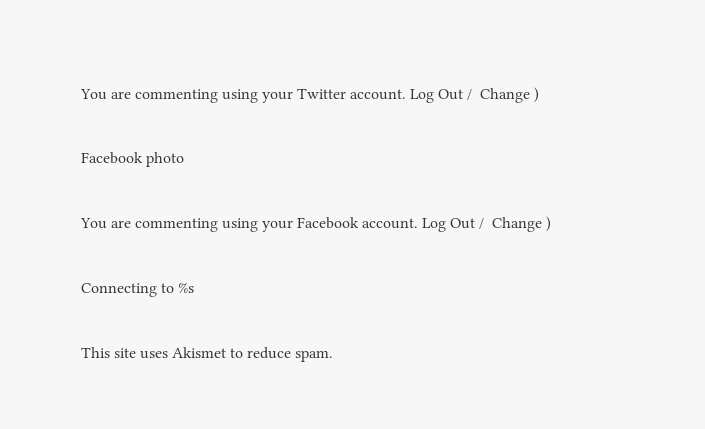You are commenting using your Twitter account. Log Out /  Change )

Facebook photo

You are commenting using your Facebook account. Log Out /  Change )

Connecting to %s

This site uses Akismet to reduce spam.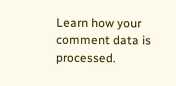Learn how your comment data is processed.